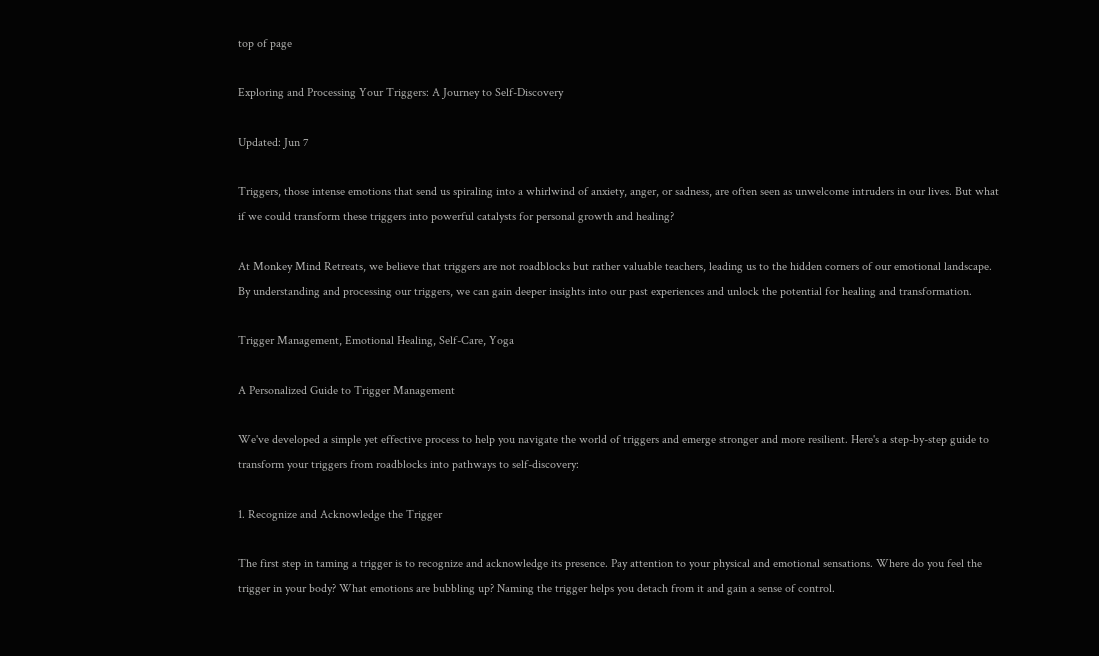top of page

Exploring and Processing Your Triggers: A Journey to Self-Discovery

Updated: Jun 7

Triggers, those intense emotions that send us spiraling into a whirlwind of anxiety, anger, or sadness, are often seen as unwelcome intruders in our lives. But what if we could transform these triggers into powerful catalysts for personal growth and healing?

At Monkey Mind Retreats, we believe that triggers are not roadblocks but rather valuable teachers, leading us to the hidden corners of our emotional landscape. By understanding and processing our triggers, we can gain deeper insights into our past experiences and unlock the potential for healing and transformation.

Trigger Management, Emotional Healing, Self-Care, Yoga

A Personalized Guide to Trigger Management

We've developed a simple yet effective process to help you navigate the world of triggers and emerge stronger and more resilient. Here's a step-by-step guide to transform your triggers from roadblocks into pathways to self-discovery:

1. Recognize and Acknowledge the Trigger

The first step in taming a trigger is to recognize and acknowledge its presence. Pay attention to your physical and emotional sensations. Where do you feel the trigger in your body? What emotions are bubbling up? Naming the trigger helps you detach from it and gain a sense of control.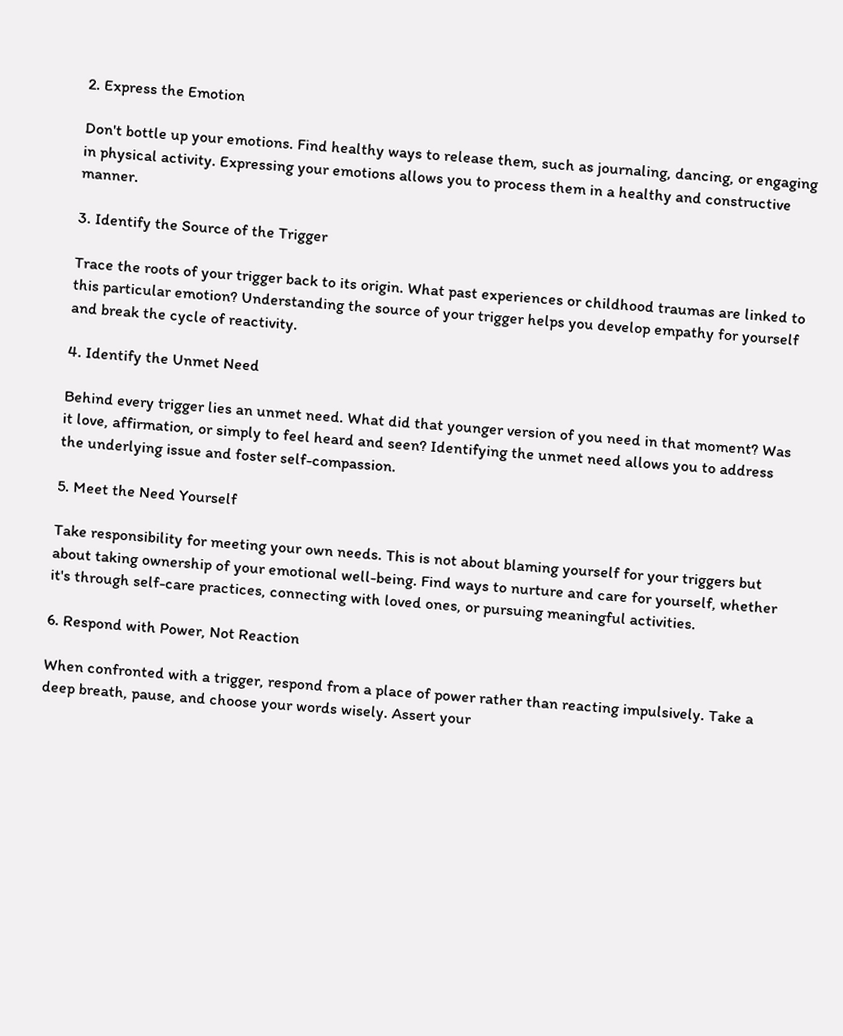2. Express the Emotion

Don't bottle up your emotions. Find healthy ways to release them, such as journaling, dancing, or engaging in physical activity. Expressing your emotions allows you to process them in a healthy and constructive manner.

3. Identify the Source of the Trigger

Trace the roots of your trigger back to its origin. What past experiences or childhood traumas are linked to this particular emotion? Understanding the source of your trigger helps you develop empathy for yourself and break the cycle of reactivity.

4. Identify the Unmet Need

Behind every trigger lies an unmet need. What did that younger version of you need in that moment? Was it love, affirmation, or simply to feel heard and seen? Identifying the unmet need allows you to address the underlying issue and foster self-compassion.

5. Meet the Need Yourself

Take responsibility for meeting your own needs. This is not about blaming yourself for your triggers but about taking ownership of your emotional well-being. Find ways to nurture and care for yourself, whether it's through self-care practices, connecting with loved ones, or pursuing meaningful activities.

6. Respond with Power, Not Reaction

When confronted with a trigger, respond from a place of power rather than reacting impulsively. Take a deep breath, pause, and choose your words wisely. Assert your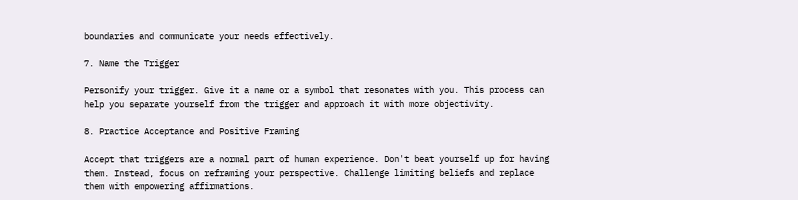boundaries and communicate your needs effectively.

7. Name the Trigger

Personify your trigger. Give it a name or a symbol that resonates with you. This process can help you separate yourself from the trigger and approach it with more objectivity.

8. Practice Acceptance and Positive Framing

Accept that triggers are a normal part of human experience. Don't beat yourself up for having them. Instead, focus on reframing your perspective. Challenge limiting beliefs and replace them with empowering affirmations.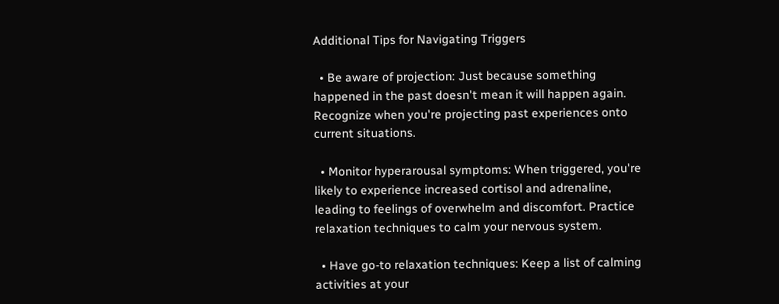Additional Tips for Navigating Triggers

  • Be aware of projection: Just because something happened in the past doesn't mean it will happen again. Recognize when you're projecting past experiences onto current situations.

  • Monitor hyperarousal symptoms: When triggered, you're likely to experience increased cortisol and adrenaline, leading to feelings of overwhelm and discomfort. Practice relaxation techniques to calm your nervous system.

  • Have go-to relaxation techniques: Keep a list of calming activities at your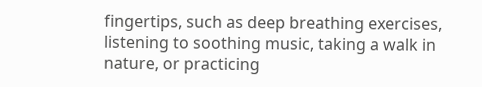fingertips, such as deep breathing exercises, listening to soothing music, taking a walk in nature, or practicing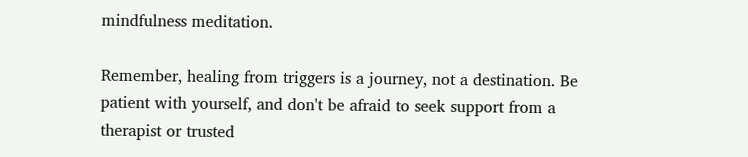mindfulness meditation.

Remember, healing from triggers is a journey, not a destination. Be patient with yourself, and don't be afraid to seek support from a therapist or trusted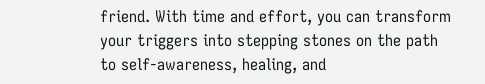friend. With time and effort, you can transform your triggers into stepping stones on the path to self-awareness, healing, and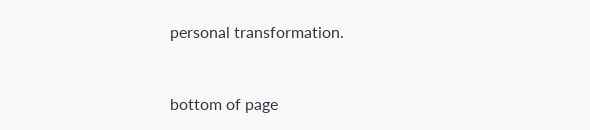personal transformation.


bottom of page